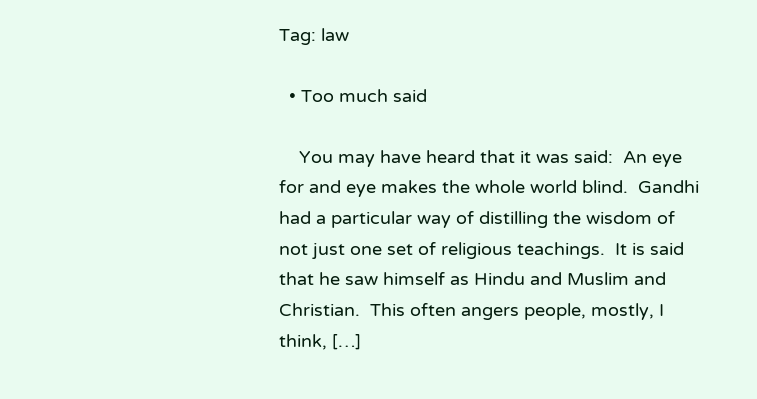Tag: law

  • Too much said

    You may have heard that it was said:  An eye for and eye makes the whole world blind.  Gandhi had a particular way of distilling the wisdom of not just one set of religious teachings.  It is said that he saw himself as Hindu and Muslim and Christian.  This often angers people, mostly, I think, […]